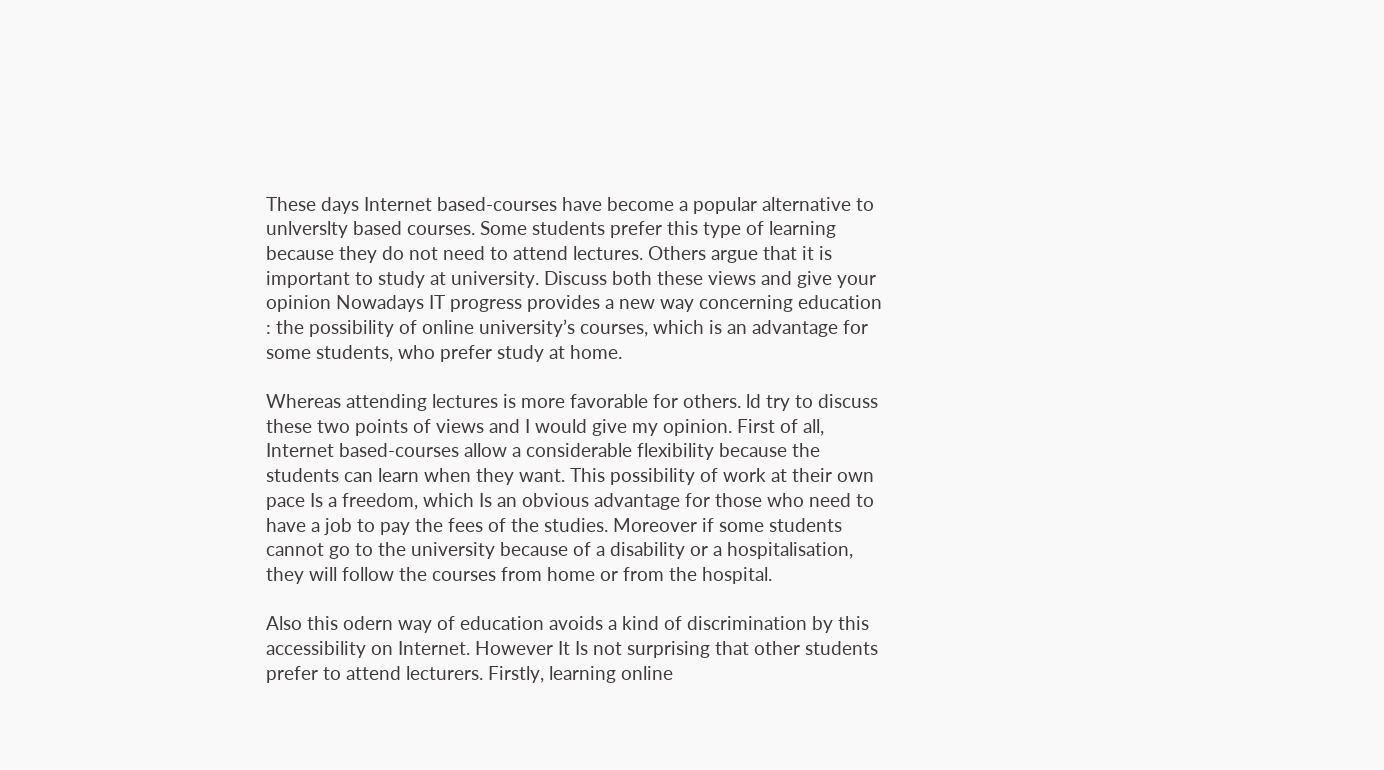These days Internet based-courses have become a popular alternative to unlverslty based courses. Some students prefer this type of learning because they do not need to attend lectures. Others argue that it is important to study at university. Discuss both these views and give your opinion Nowadays IT progress provides a new way concerning education : the possibility of online university’s courses, which is an advantage for some students, who prefer study at home.

Whereas attending lectures is more favorable for others. ld try to discuss these two points of views and I would give my opinion. First of all, Internet based-courses allow a considerable flexibility because the students can learn when they want. This possibility of work at their own pace Is a freedom, which Is an obvious advantage for those who need to have a job to pay the fees of the studies. Moreover if some students cannot go to the university because of a disability or a hospitalisation, they will follow the courses from home or from the hospital.

Also this odern way of education avoids a kind of discrimination by this accessibility on Internet. However It Is not surprising that other students prefer to attend lecturers. Firstly, learning online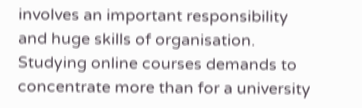involves an important responsibility and huge skills of organisation. Studying online courses demands to concentrate more than for a university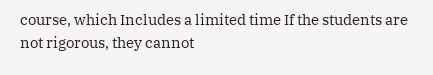course, which Includes a limited time If the students are not rigorous, they cannot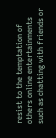resist to the temptation of others online entertainments such as chatting with friends or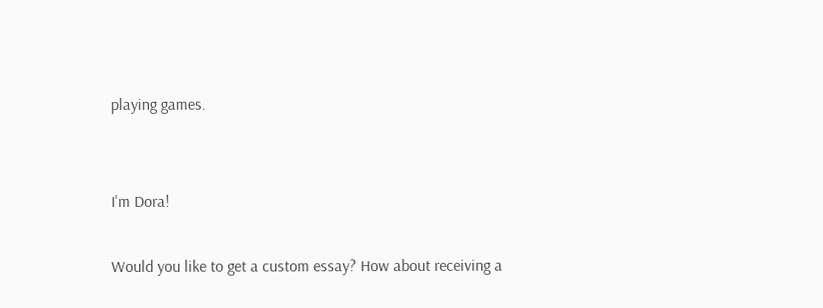playing games.


I'm Dora!

Would you like to get a custom essay? How about receiving a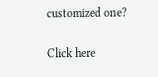customized one?

Click here